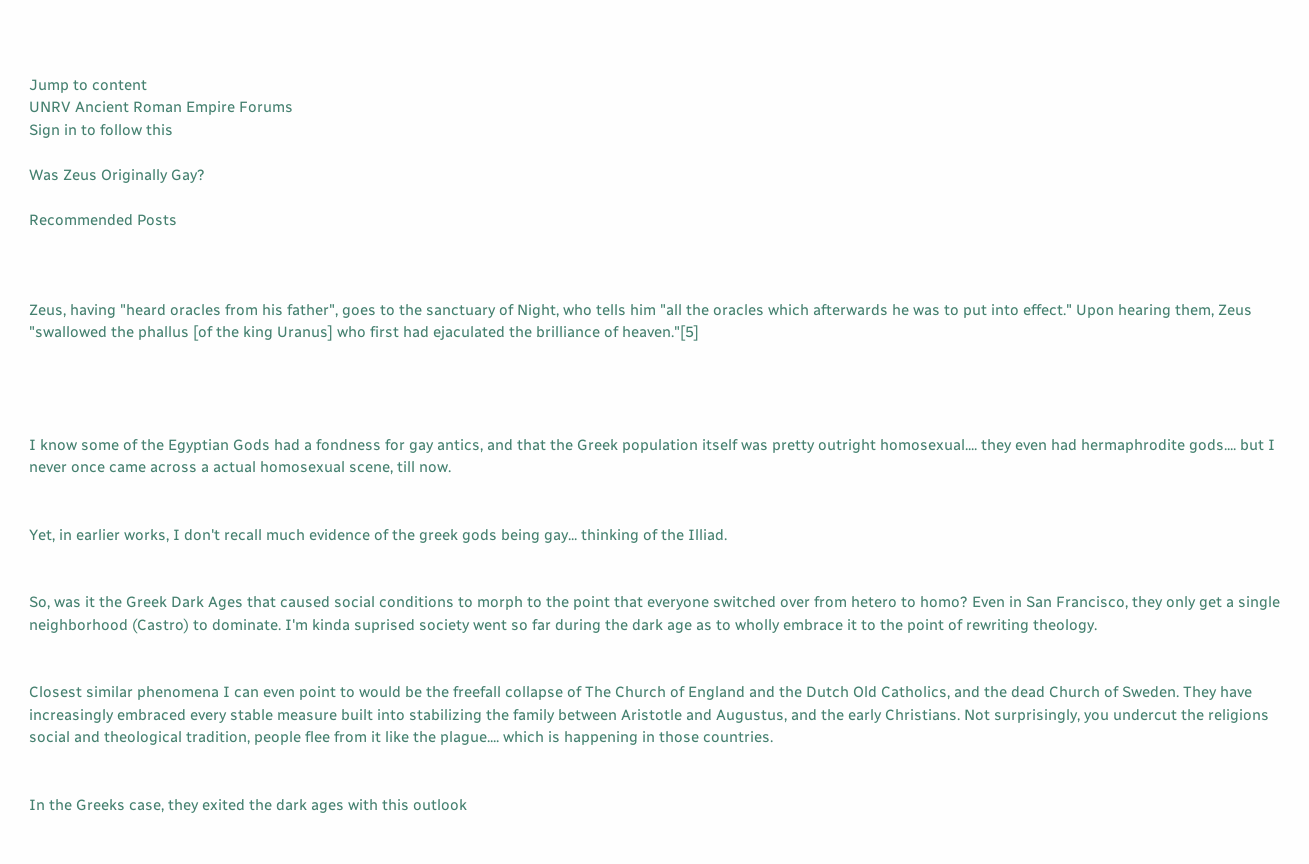Jump to content
UNRV Ancient Roman Empire Forums
Sign in to follow this

Was Zeus Originally Gay?

Recommended Posts



Zeus, having "heard oracles from his father", goes to the sanctuary of Night, who tells him "all the oracles which afterwards he was to put into effect." Upon hearing them, Zeus "swallowed the phallus [of the king Uranus] who first had ejaculated the brilliance of heaven."[5]




I know some of the Egyptian Gods had a fondness for gay antics, and that the Greek population itself was pretty outright homosexual.... they even had hermaphrodite gods.... but I never once came across a actual homosexual scene, till now.


Yet, in earlier works, I don't recall much evidence of the greek gods being gay... thinking of the Illiad.


So, was it the Greek Dark Ages that caused social conditions to morph to the point that everyone switched over from hetero to homo? Even in San Francisco, they only get a single neighborhood (Castro) to dominate. I'm kinda suprised society went so far during the dark age as to wholly embrace it to the point of rewriting theology.


Closest similar phenomena I can even point to would be the freefall collapse of The Church of England and the Dutch Old Catholics, and the dead Church of Sweden. They have increasingly embraced every stable measure built into stabilizing the family between Aristotle and Augustus, and the early Christians. Not surprisingly, you undercut the religions social and theological tradition, people flee from it like the plague.... which is happening in those countries.


In the Greeks case, they exited the dark ages with this outlook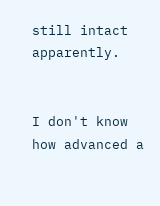still intact apparently.


I don't know how advanced a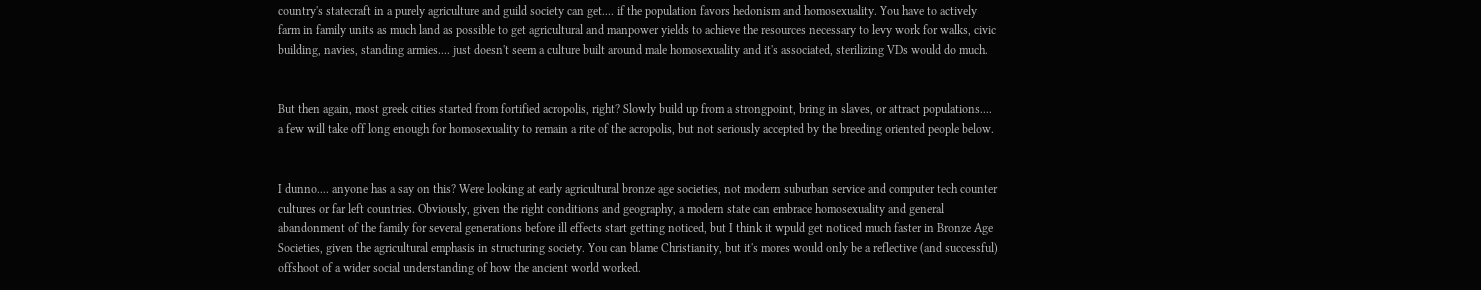country's statecraft in a purely agriculture and guild society can get.... if the population favors hedonism and homosexuality. You have to actively farm in family units as much land as possible to get agricultural and manpower yields to achieve the resources necessary to levy work for walks, civic building, navies, standing armies.... just doesn't seem a culture built around male homosexuality and it's associated, sterilizing VDs would do much.


But then again, most greek cities started from fortified acropolis, right? Slowly build up from a strongpoint, bring in slaves, or attract populations.... a few will take off long enough for homosexuality to remain a rite of the acropolis, but not seriously accepted by the breeding oriented people below.


I dunno.... anyone has a say on this? Were looking at early agricultural bronze age societies, not modern suburban service and computer tech counter cultures or far left countries. Obviously, given the right conditions and geography, a modern state can embrace homosexuality and general abandonment of the family for several generations before ill effects start getting noticed, but I think it wpuld get noticed much faster in Bronze Age Societies, given the agricultural emphasis in structuring society. You can blame Christianity, but it's mores would only be a reflective (and successful) offshoot of a wider social understanding of how the ancient world worked.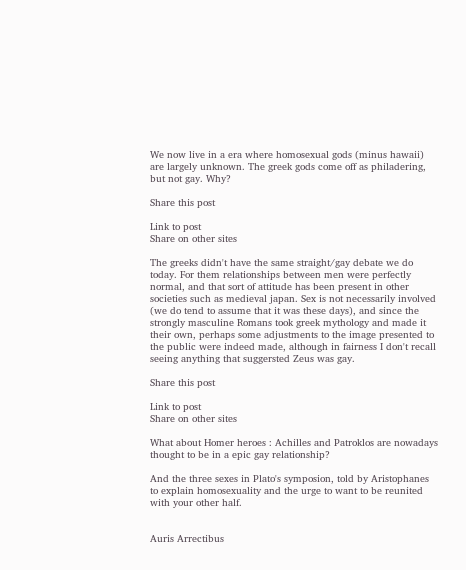We now live in a era where homosexual gods (minus hawaii) are largely unknown. The greek gods come off as philadering, but not gay. Why?

Share this post

Link to post
Share on other sites

The greeks didn't have the same straight/gay debate we do today. For them relationships between men were perfectly normal, and that sort of attitude has been present in other societies such as medieval japan. Sex is not necessarily involved (we do tend to assume that it was these days), and since the strongly masculine Romans took greek mythology and made it their own, perhaps some adjustments to the image presented to the public were indeed made, although in fairness I don't recall seeing anything that suggersted Zeus was gay.

Share this post

Link to post
Share on other sites

What about Homer heroes : Achilles and Patroklos are nowadays thought to be in a epic gay relationship?

And the three sexes in Plato's symposion, told by Aristophanes to explain homosexuality and the urge to want to be reunited with your other half.


Auris Arrectibus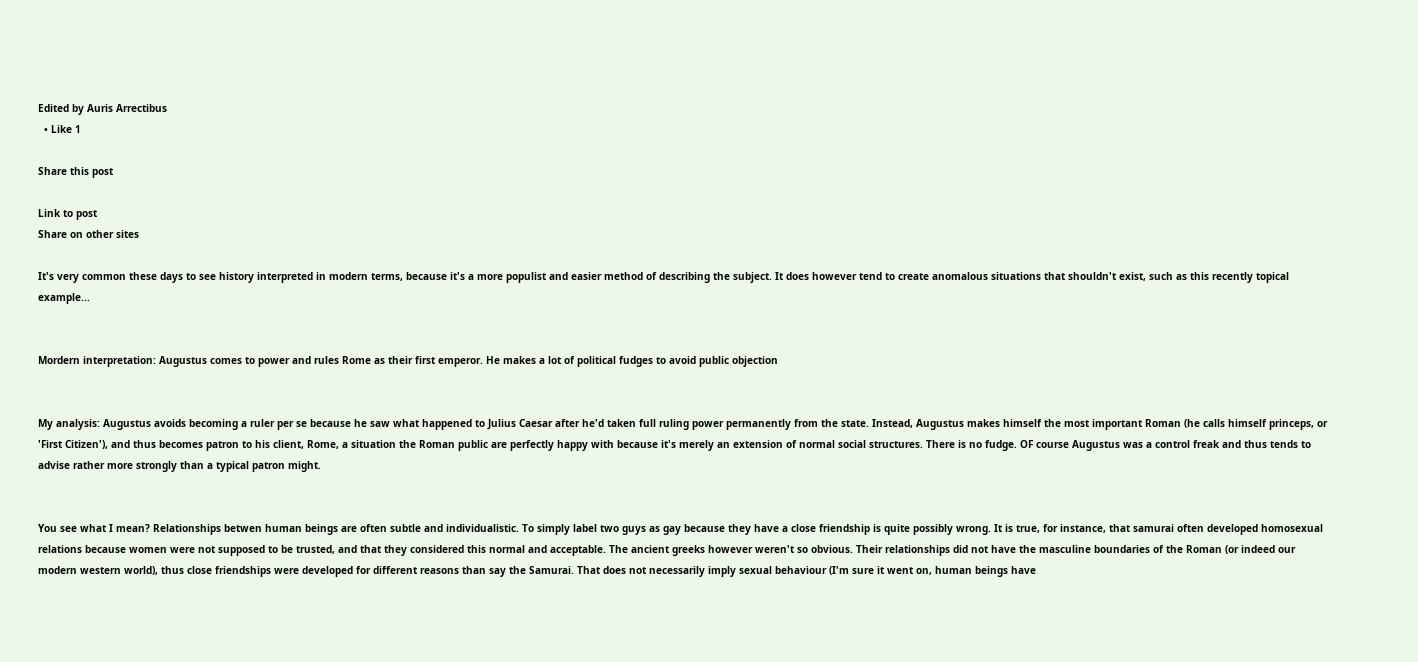Edited by Auris Arrectibus
  • Like 1

Share this post

Link to post
Share on other sites

It's very common these days to see history interpreted in modern terms, because it's a more populist and easier method of describing the subject. It does however tend to create anomalous situations that shouldn't exist, such as this recently topical example...


Mordern interpretation: Augustus comes to power and rules Rome as their first emperor. He makes a lot of political fudges to avoid public objection


My analysis: Augustus avoids becoming a ruler per se because he saw what happened to Julius Caesar after he'd taken full ruling power permanently from the state. Instead, Augustus makes himself the most important Roman (he calls himself princeps, or 'First Citizen'), and thus becomes patron to his client, Rome, a situation the Roman public are perfectly happy with because it's merely an extension of normal social structures. There is no fudge. OF course Augustus was a control freak and thus tends to advise rather more strongly than a typical patron might.


You see what I mean? Relationships betwen human beings are often subtle and individualistic. To simply label two guys as gay because they have a close friendship is quite possibly wrong. It is true, for instance, that samurai often developed homosexual relations because women were not supposed to be trusted, and that they considered this normal and acceptable. The ancient greeks however weren't so obvious. Their relationships did not have the masculine boundaries of the Roman (or indeed our modern western world), thus close friendships were developed for different reasons than say the Samurai. That does not necessarily imply sexual behaviour (I'm sure it went on, human beings have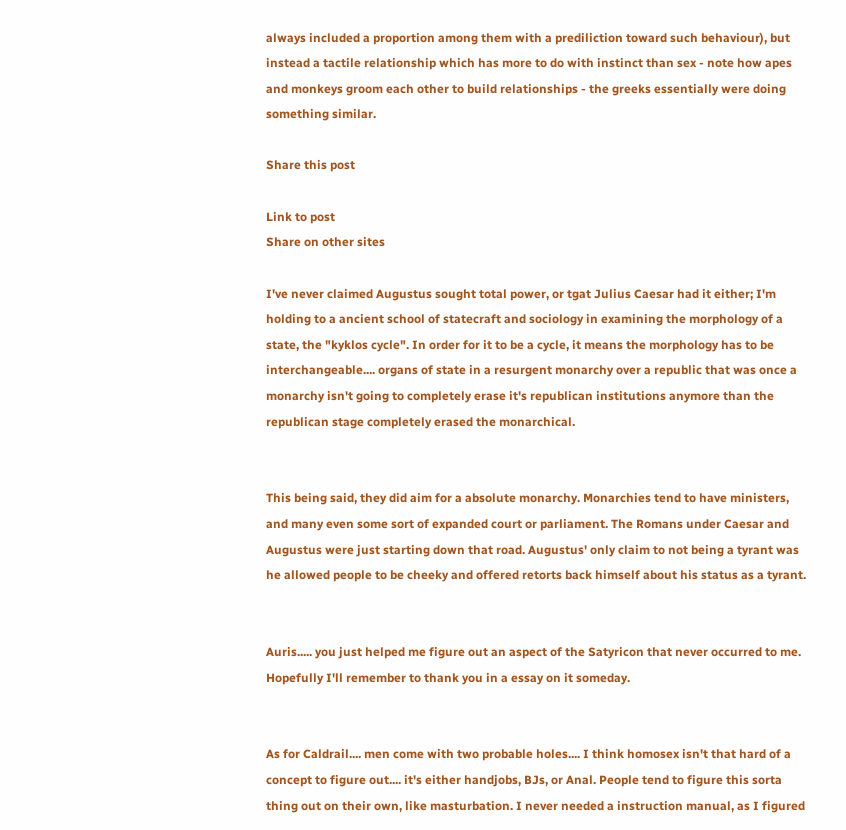always included a proportion among them with a prediliction toward such behaviour), but instead a tactile relationship which has more to do with instinct than sex - note how apes and monkeys groom each other to build relationships - the greeks essentially were doing something similar.

Share this post

Link to post
Share on other sites

I've never claimed Augustus sought total power, or tgat Julius Caesar had it either; I'm holding to a ancient school of statecraft and sociology in examining the morphology of a state, the "kyklos cycle". In order for it to be a cycle, it means the morphology has to be interchangeable.... organs of state in a resurgent monarchy over a republic that was once a monarchy isn't going to completely erase it's republican institutions anymore than the republican stage completely erased the monarchical.


This being said, they did aim for a absolute monarchy. Monarchies tend to have ministers, and many even some sort of expanded court or parliament. The Romans under Caesar and Augustus were just starting down that road. Augustus' only claim to not being a tyrant was he allowed people to be cheeky and offered retorts back himself about his status as a tyrant.


Auris..... you just helped me figure out an aspect of the Satyricon that never occurred to me. Hopefully I'll remember to thank you in a essay on it someday.


As for Caldrail.... men come with two probable holes.... I think homosex isn't that hard of a concept to figure out.... it's either handjobs, BJs, or Anal. People tend to figure this sorta thing out on their own, like masturbation. I never needed a instruction manual, as I figured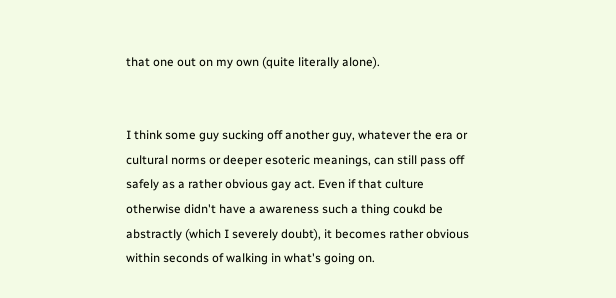that one out on my own (quite literally alone).


I think some guy sucking off another guy, whatever the era or cultural norms or deeper esoteric meanings, can still pass off safely as a rather obvious gay act. Even if that culture otherwise didn't have a awareness such a thing coukd be abstractly (which I severely doubt), it becomes rather obvious within seconds of walking in what's going on.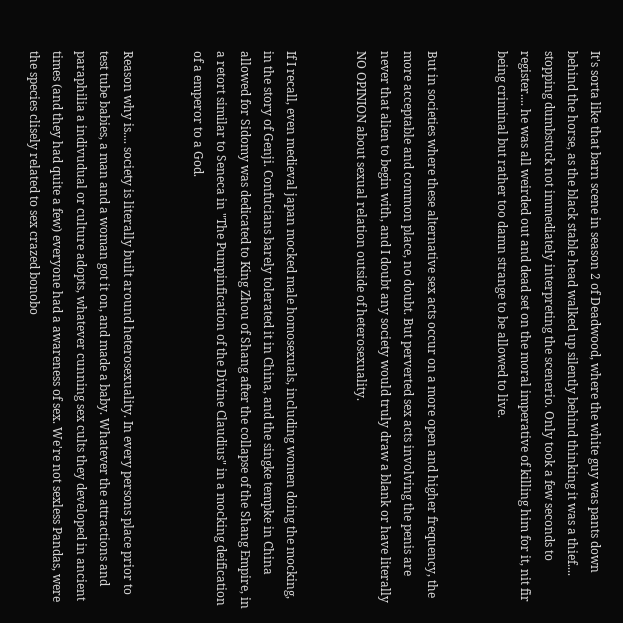It's sorta like that barn scene in season 2 of Deadwood, where the white guy was pants down behind the horse, as the black stable head walked up silently behind thinking it was a thief.... stopping dumbstuck not immediately interpreting the scenerio. Only took a few seconds to register.... he was all weirded out and dead set on the moral imperative of killing him for it, nit fir being criminal but rather too damn strange to be allowed to live.


But in societies where these alternative sex acts occur on a more open and higher frequency, the more acceptable and common place, no doubt. But perverted sex acts involving the penis are never that alien to begin with, and I doubt any society would truly draw a blank or have literally NO OPINION about sexual relation outside of heterosexuality.


If I recall, even medieval japan mocked male homosexuals, including women doing the mocking, in the story of Genji. Confucians barely tolerated it in China, and the singke tempke in China allowed for Sidomy was dedicated to King Zhou of Shang after the collapse of the Shang Empire, in a retort similar to Seneca in "The Pumpinfication of the Divine Claudius" in a mocking deification of a emperor to a God.


Reason why is.... society is literally built around heterosexuality. In every persons place prior to test tube babies, a man and a woman got it on, and made a baby. Whatever the attractions and paraphilia a indivudual or culture adopts, whatever cunning sex cults they developed in ancient times (and they had quite a few) everyone had a awareness of sex. We're not sexless Pandas, were the species clisely related to sex crazed bonobo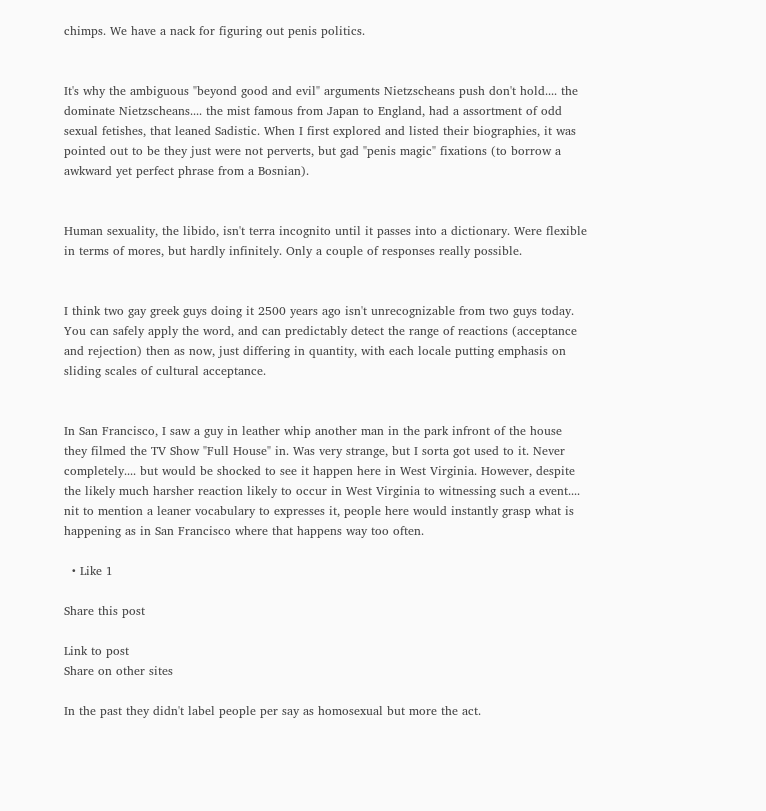chimps. We have a nack for figuring out penis politics.


It's why the ambiguous "beyond good and evil" arguments Nietzscheans push don't hold.... the dominate Nietzscheans.... the mist famous from Japan to England, had a assortment of odd sexual fetishes, that leaned Sadistic. When I first explored and listed their biographies, it was pointed out to be they just were not perverts, but gad "penis magic" fixations (to borrow a awkward yet perfect phrase from a Bosnian).


Human sexuality, the libido, isn't terra incognito until it passes into a dictionary. Were flexible in terms of mores, but hardly infinitely. Only a couple of responses really possible.


I think two gay greek guys doing it 2500 years ago isn't unrecognizable from two guys today. You can safely apply the word, and can predictably detect the range of reactions (acceptance and rejection) then as now, just differing in quantity, with each locale putting emphasis on sliding scales of cultural acceptance.


In San Francisco, I saw a guy in leather whip another man in the park infront of the house they filmed the TV Show "Full House" in. Was very strange, but I sorta got used to it. Never completely.... but would be shocked to see it happen here in West Virginia. However, despite the likely much harsher reaction likely to occur in West Virginia to witnessing such a event.... nit to mention a leaner vocabulary to expresses it, people here would instantly grasp what is happening as in San Francisco where that happens way too often.

  • Like 1

Share this post

Link to post
Share on other sites

In the past they didn't label people per say as homosexual but more the act.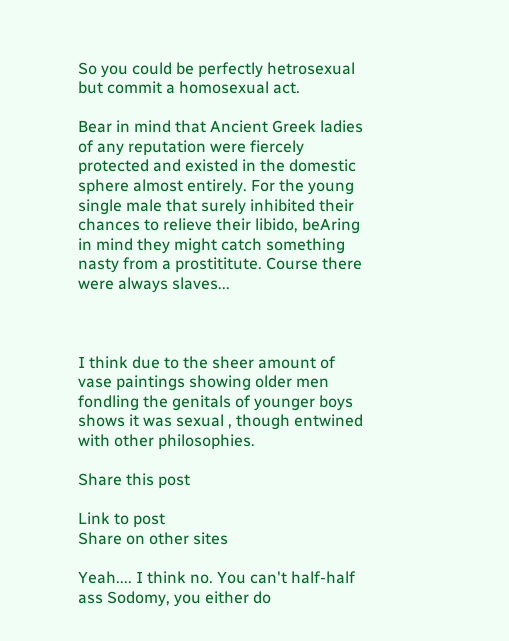So you could be perfectly hetrosexual but commit a homosexual act.

Bear in mind that Ancient Greek ladies of any reputation were fiercely protected and existed in the domestic sphere almost entirely. For the young single male that surely inhibited their chances to relieve their libido, beAring in mind they might catch something nasty from a prostititute. Course there were always slaves...



I think due to the sheer amount of vase paintings showing older men fondling the genitals of younger boys shows it was sexual , though entwined with other philosophies.

Share this post

Link to post
Share on other sites

Yeah.... I think no. You can't half-half ass Sodomy, you either do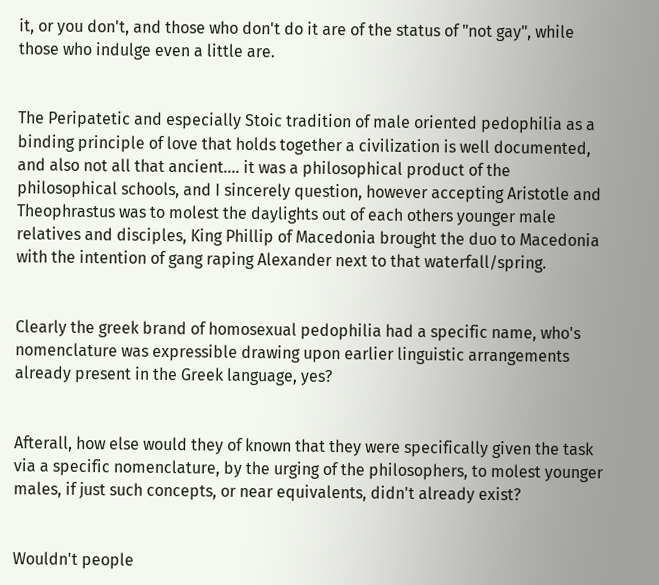it, or you don't, and those who don't do it are of the status of "not gay", while those who indulge even a little are.


The Peripatetic and especially Stoic tradition of male oriented pedophilia as a binding principle of love that holds together a civilization is well documented, and also not all that ancient.... it was a philosophical product of the philosophical schools, and I sincerely question, however accepting Aristotle and Theophrastus was to molest the daylights out of each others younger male relatives and disciples, King Phillip of Macedonia brought the duo to Macedonia with the intention of gang raping Alexander next to that waterfall/spring.


Clearly the greek brand of homosexual pedophilia had a specific name, who's nomenclature was expressible drawing upon earlier linguistic arrangements already present in the Greek language, yes?


Afterall, how else would they of known that they were specifically given the task via a specific nomenclature, by the urging of the philosophers, to molest younger males, if just such concepts, or near equivalents, didn't already exist?


Wouldn't people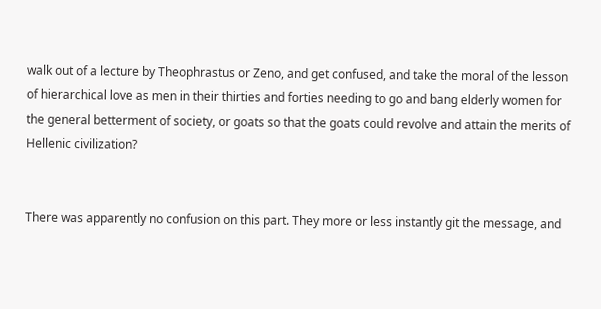walk out of a lecture by Theophrastus or Zeno, and get confused, and take the moral of the lesson of hierarchical love as men in their thirties and forties needing to go and bang elderly women for the general betterment of society, or goats so that the goats could revolve and attain the merits of Hellenic civilization?


There was apparently no confusion on this part. They more or less instantly git the message, and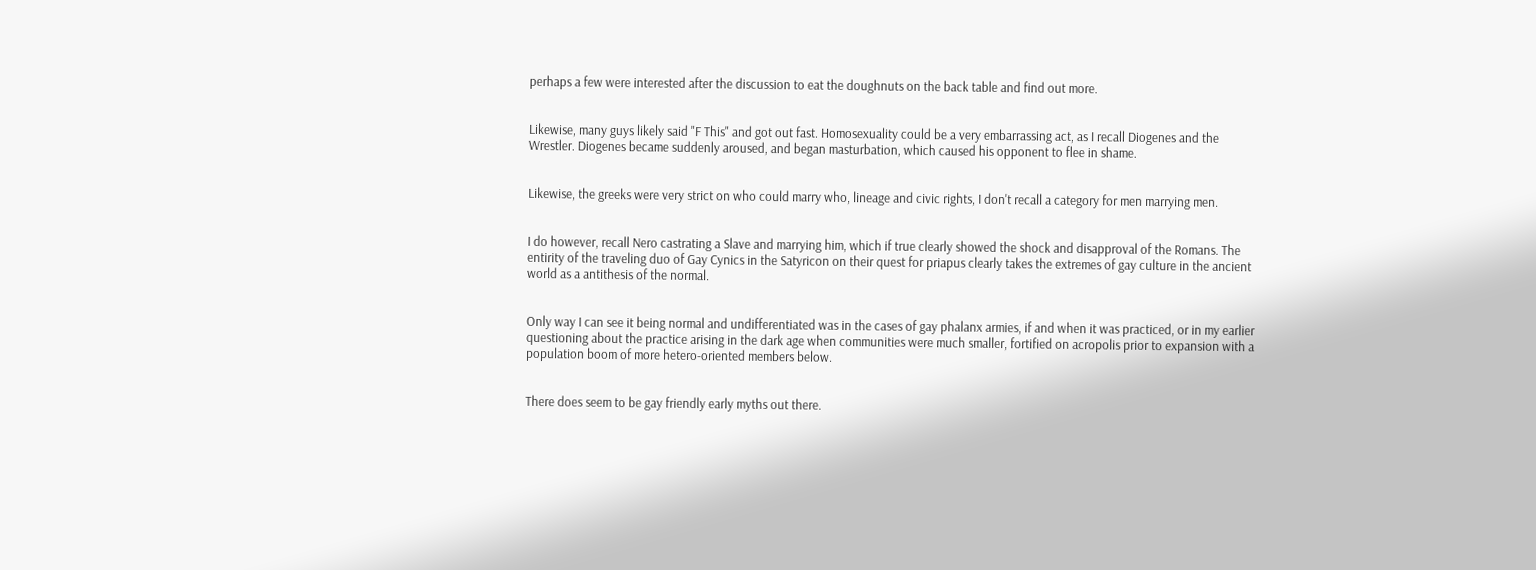perhaps a few were interested after the discussion to eat the doughnuts on the back table and find out more.


Likewise, many guys likely said "F This" and got out fast. Homosexuality could be a very embarrassing act, as I recall Diogenes and the Wrestler. Diogenes became suddenly aroused, and began masturbation, which caused his opponent to flee in shame.


Likewise, the greeks were very strict on who could marry who, lineage and civic rights, I don't recall a category for men marrying men.


I do however, recall Nero castrating a Slave and marrying him, which if true clearly showed the shock and disapproval of the Romans. The entirity of the traveling duo of Gay Cynics in the Satyricon on their quest for priapus clearly takes the extremes of gay culture in the ancient world as a antithesis of the normal.


Only way I can see it being normal and undifferentiated was in the cases of gay phalanx armies, if and when it was practiced, or in my earlier questioning about the practice arising in the dark age when communities were much smaller, fortified on acropolis prior to expansion with a population boom of more hetero-oriented members below.


There does seem to be gay friendly early myths out there.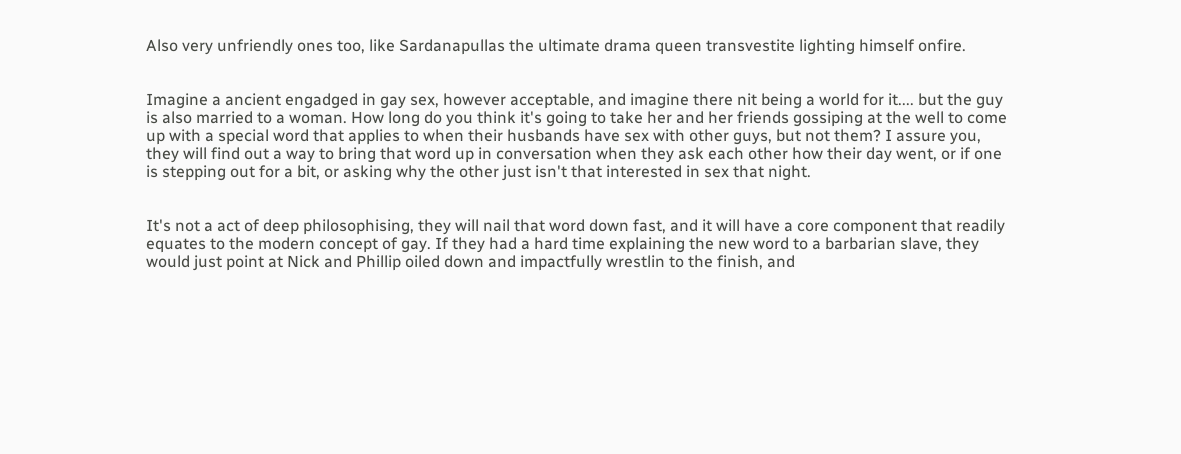Also very unfriendly ones too, like Sardanapullas the ultimate drama queen transvestite lighting himself onfire.


Imagine a ancient engadged in gay sex, however acceptable, and imagine there nit being a world for it.... but the guy is also married to a woman. How long do you think it's going to take her and her friends gossiping at the well to come up with a special word that applies to when their husbands have sex with other guys, but not them? I assure you, they will find out a way to bring that word up in conversation when they ask each other how their day went, or if one is stepping out for a bit, or asking why the other just isn't that interested in sex that night.


It's not a act of deep philosophising, they will nail that word down fast, and it will have a core component that readily equates to the modern concept of gay. If they had a hard time explaining the new word to a barbarian slave, they would just point at Nick and Phillip oiled down and impactfully wrestlin to the finish, and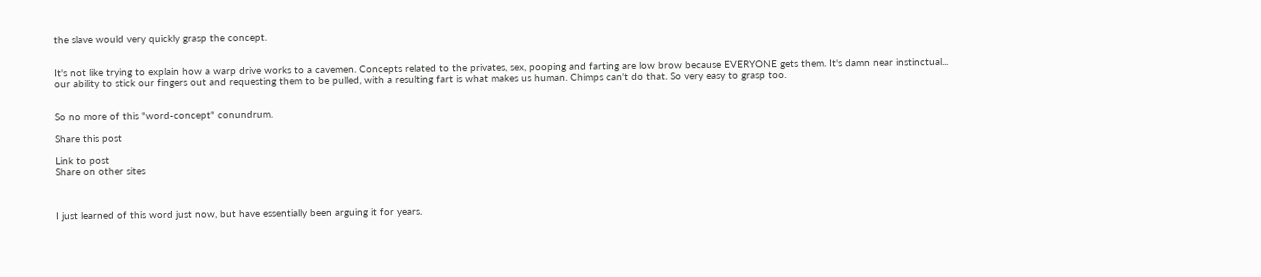the slave would very quickly grasp the concept.


It's not like trying to explain how a warp drive works to a cavemen. Concepts related to the privates, sex, pooping and farting are low brow because EVERYONE gets them. It's damn near instinctual... our ability to stick our fingers out and requesting them to be pulled, with a resulting fart is what makes us human. Chimps can't do that. So very easy to grasp too.


So no more of this "word-concept" conundrum.

Share this post

Link to post
Share on other sites



I just learned of this word just now, but have essentially been arguing it for years.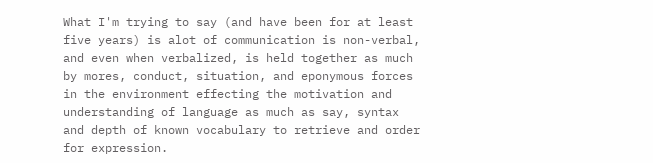What I'm trying to say (and have been for at least five years) is alot of communication is non-verbal, and even when verbalized, is held together as much by mores, conduct, situation, and eponymous forces in the environment effecting the motivation and understanding of language as much as say, syntax and depth of known vocabulary to retrieve and order for expression.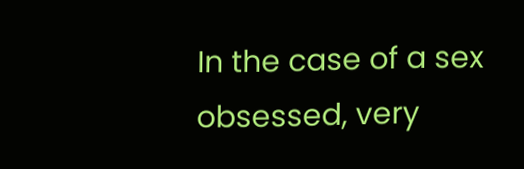In the case of a sex obsessed, very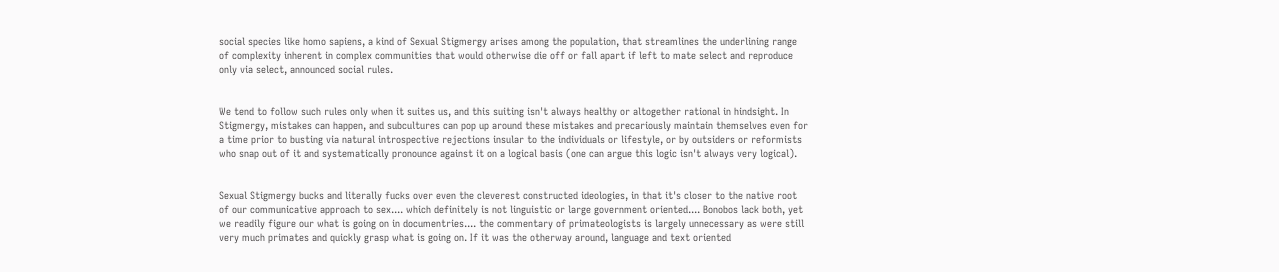social species like homo sapiens, a kind of Sexual Stigmergy arises among the population, that streamlines the underlining range of complexity inherent in complex communities that would otherwise die off or fall apart if left to mate select and reproduce only via select, announced social rules.


We tend to follow such rules only when it suites us, and this suiting isn't always healthy or altogether rational in hindsight. In Stigmergy, mistakes can happen, and subcultures can pop up around these mistakes and precariously maintain themselves even for a time prior to busting via natural introspective rejections insular to the individuals or lifestyle, or by outsiders or reformists who snap out of it and systematically pronounce against it on a logical basis (one can argue this logic isn't always very logical).


Sexual Stigmergy bucks and literally fucks over even the cleverest constructed ideologies, in that it's closer to the native root of our communicative approach to sex.... which definitely is not linguistic or large government oriented.... Bonobos lack both, yet we readily figure our what is going on in documentries.... the commentary of primateologists is largely unnecessary as were still very much primates and quickly grasp what is going on. If it was the otherway around, language and text oriented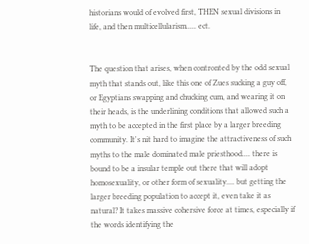historians would of evolved first, THEN sexual divisions in life, and then multicellularism..... ect.


The question that arises, when contronted by the odd sexual myth that stands out, like this one of Zues sucking a guy off, or Egyptians swapping and chucking cum, and wearing it on their heads, is the underlining conditions that allowed such a myth to be accepted in the first place by a larger breeding community. It's nit hard to imagine the attractiveness of such myths to the male dominated male priesthood.... there is bound to be a insular temple out there that will adopt homosexuality, or other form of sexuality.... but getting the larger breeding population to accept it, even take it as natural? It takes massive cohersive force at times, especially if the words identifying the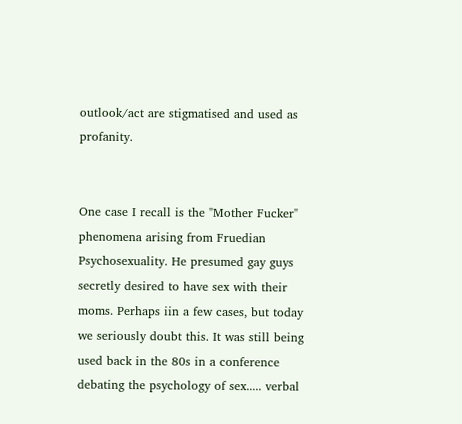outlook/act are stigmatised and used as profanity.


One case I recall is the "Mother Fucker" phenomena arising from Fruedian Psychosexuality. He presumed gay guys secretly desired to have sex with their moms. Perhaps iin a few cases, but today we seriously doubt this. It was still being used back in the 80s in a conference debating the psychology of sex..... verbal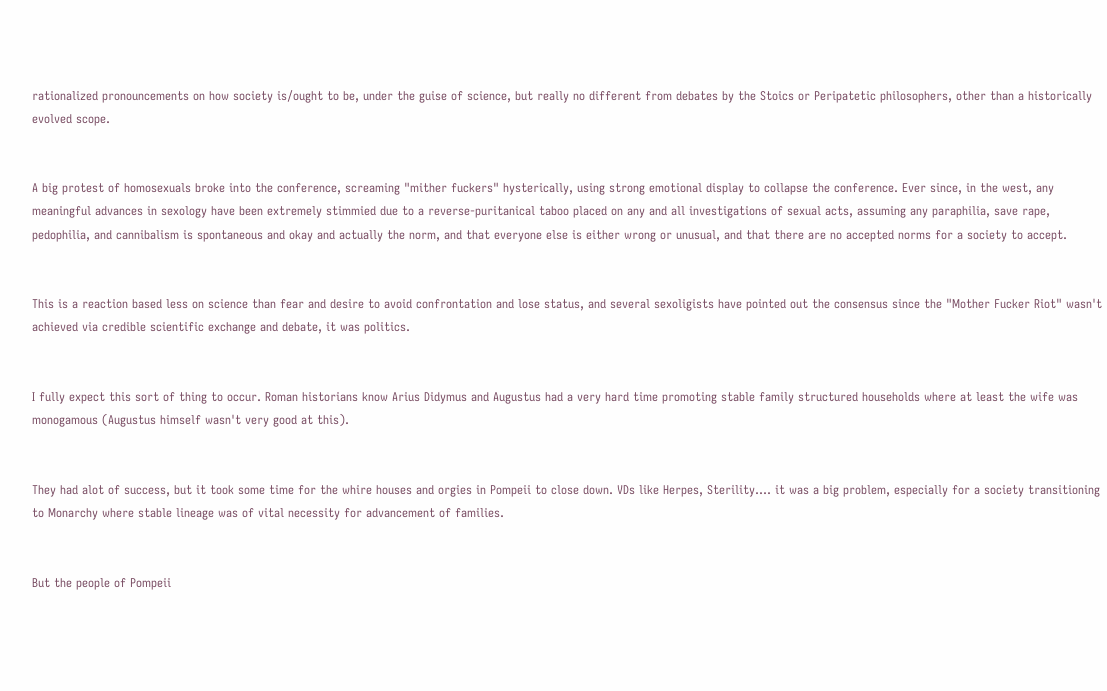rationalized pronouncements on how society is/ought to be, under the guise of science, but really no different from debates by the Stoics or Peripatetic philosophers, other than a historically evolved scope.


A big protest of homosexuals broke into the conference, screaming "mither fuckers" hysterically, using strong emotional display to collapse the conference. Ever since, in the west, any meaningful advances in sexology have been extremely stimmied due to a reverse-puritanical taboo placed on any and all investigations of sexual acts, assuming any paraphilia, save rape, pedophilia, and cannibalism is spontaneous and okay and actually the norm, and that everyone else is either wrong or unusual, and that there are no accepted norms for a society to accept.


This is a reaction based less on science than fear and desire to avoid confrontation and lose status, and several sexoligists have pointed out the consensus since the "Mother Fucker Riot" wasn't achieved via credible scientific exchange and debate, it was politics.


I fully expect this sort of thing to occur. Roman historians know Arius Didymus and Augustus had a very hard time promoting stable family structured households where at least the wife was monogamous (Augustus himself wasn't very good at this).


They had alot of success, but it took some time for the whire houses and orgies in Pompeii to close down. VDs like Herpes, Sterility.... it was a big problem, especially for a society transitioning to Monarchy where stable lineage was of vital necessity for advancement of families.


But the people of Pompeii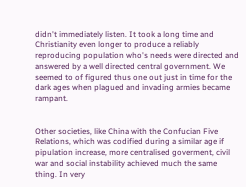didn't immediately listen. It took a long time and Christianity even longer to produce a reliably reproducing population who's needs were directed and answered by a well directed central government. We seemed to of figured thus one out just in time for the dark ages when plagued and invading armies became rampant.


Other societies, like China with the Confucian Five Relations, which was codified during a similar age if pipulation increase, more centralised goverment, civil war and social instability achieved much the same thing. In very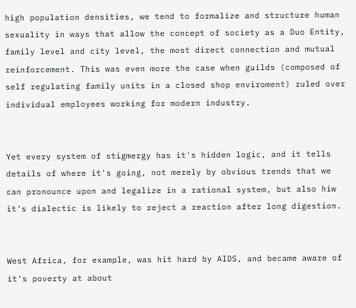high population densities, we tend to formalize and structure human sexuality in ways that allow the concept of society as a Duo Entity, family level and city level, the most direct connection and mutual reinforcement. This was even more the case when guilds (composed of self regulating family units in a closed shop enviroment) ruled over individual employees working for modern industry.


Yet every system of stigmergy has it's hidden logic, and it tells details of where it's going, not merely by obvious trends that we can pronounce upon and legalize in a rational system, but also hiw it's dialectic is likely to reject a reaction after long digestion.


West Africa, for example, was hit hard by AIDS, and became aware of it's poverty at about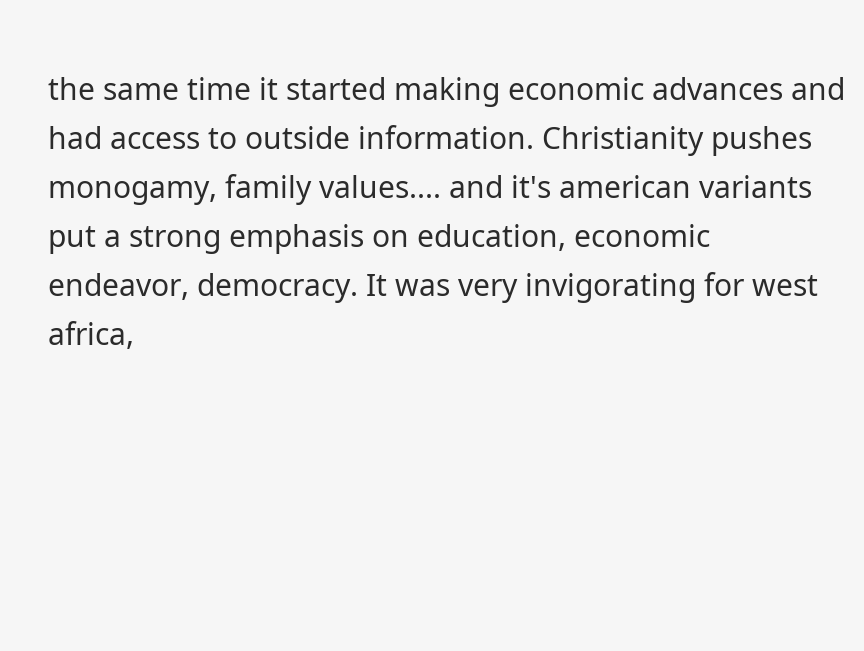the same time it started making economic advances and had access to outside information. Christianity pushes monogamy, family values.... and it's american variants put a strong emphasis on education, economic endeavor, democracy. It was very invigorating for west africa,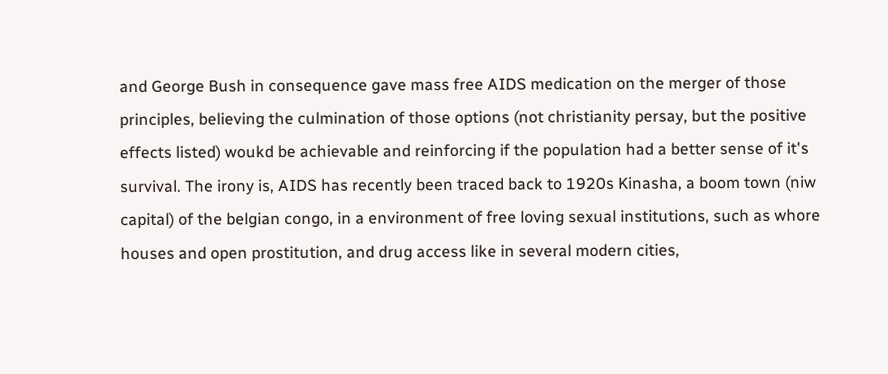and George Bush in consequence gave mass free AIDS medication on the merger of those principles, believing the culmination of those options (not christianity persay, but the positive effects listed) woukd be achievable and reinforcing if the population had a better sense of it's survival. The irony is, AIDS has recently been traced back to 1920s Kinasha, a boom town (niw capital) of the belgian congo, in a environment of free loving sexual institutions, such as whore houses and open prostitution, and drug access like in several modern cities,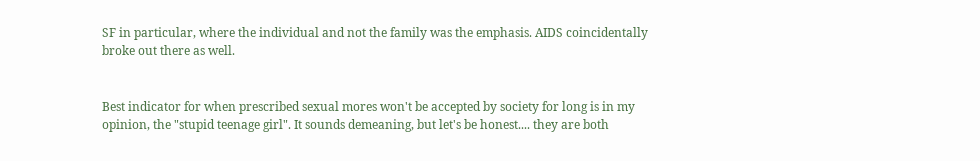SF in particular, where the individual and not the family was the emphasis. AIDS coincidentally broke out there as well.


Best indicator for when prescribed sexual mores won't be accepted by society for long is in my opinion, the "stupid teenage girl". It sounds demeaning, but let's be honest.... they are both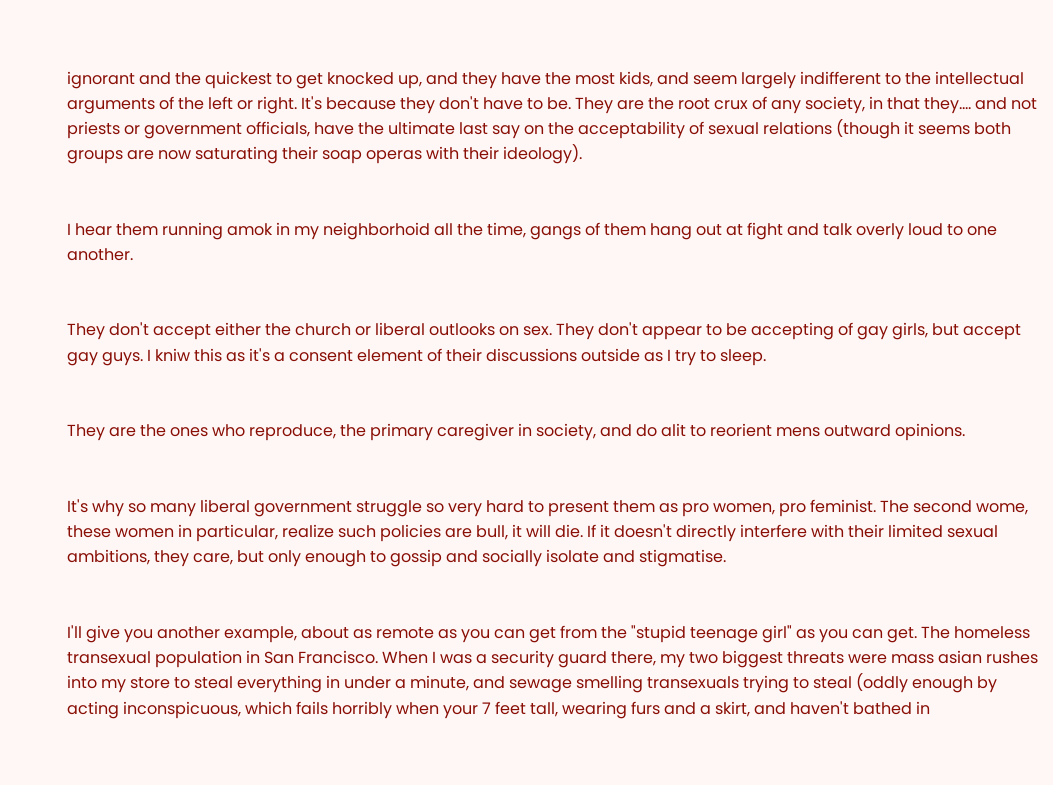ignorant and the quickest to get knocked up, and they have the most kids, and seem largely indifferent to the intellectual arguments of the left or right. It's because they don't have to be. They are the root crux of any society, in that they.... and not priests or government officials, have the ultimate last say on the acceptability of sexual relations (though it seems both groups are now saturating their soap operas with their ideology).


I hear them running amok in my neighborhoid all the time, gangs of them hang out at fight and talk overly loud to one another.


They don't accept either the church or liberal outlooks on sex. They don't appear to be accepting of gay girls, but accept gay guys. I kniw this as it's a consent element of their discussions outside as I try to sleep.


They are the ones who reproduce, the primary caregiver in society, and do alit to reorient mens outward opinions.


It's why so many liberal government struggle so very hard to present them as pro women, pro feminist. The second wome, these women in particular, realize such policies are bull, it will die. If it doesn't directly interfere with their limited sexual ambitions, they care, but only enough to gossip and socially isolate and stigmatise.


I'll give you another example, about as remote as you can get from the "stupid teenage girl" as you can get. The homeless transexual population in San Francisco. When I was a security guard there, my two biggest threats were mass asian rushes into my store to steal everything in under a minute, and sewage smelling transexuals trying to steal (oddly enough by acting inconspicuous, which fails horribly when your 7 feet tall, wearing furs and a skirt, and haven't bathed in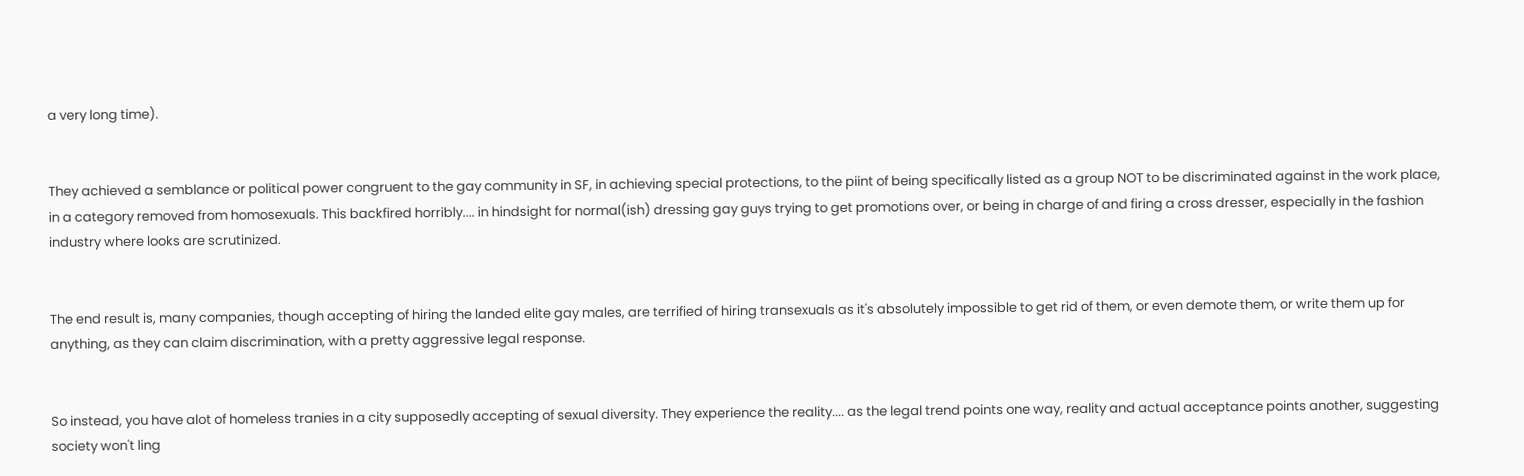a very long time).


They achieved a semblance or political power congruent to the gay community in SF, in achieving special protections, to the piint of being specifically listed as a group NOT to be discriminated against in the work place, in a category removed from homosexuals. This backfired horribly.... in hindsight for normal(ish) dressing gay guys trying to get promotions over, or being in charge of and firing a cross dresser, especially in the fashion industry where looks are scrutinized.


The end result is, many companies, though accepting of hiring the landed elite gay males, are terrified of hiring transexuals as it's absolutely impossible to get rid of them, or even demote them, or write them up for anything, as they can claim discrimination, with a pretty aggressive legal response.


So instead, you have alot of homeless tranies in a city supposedly accepting of sexual diversity. They experience the reality.... as the legal trend points one way, reality and actual acceptance points another, suggesting society won't ling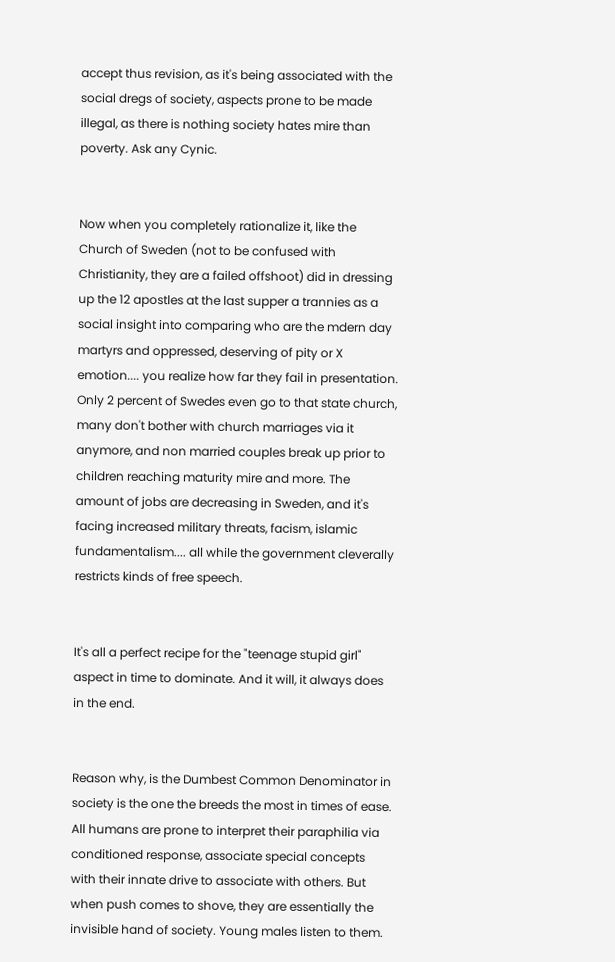accept thus revision, as it's being associated with the social dregs of society, aspects prone to be made illegal, as there is nothing society hates mire than poverty. Ask any Cynic.


Now when you completely rationalize it, like the Church of Sweden (not to be confused with Christianity, they are a failed offshoot) did in dressing up the 12 apostles at the last supper a trannies as a social insight into comparing who are the mdern day martyrs and oppressed, deserving of pity or X emotion.... you realize how far they fail in presentation. Only 2 percent of Swedes even go to that state church, many don't bother with church marriages via it anymore, and non married couples break up prior to children reaching maturity mire and more. The amount of jobs are decreasing in Sweden, and it's facing increased military threats, facism, islamic fundamentalism.... all while the government cleverally restricts kinds of free speech.


It's all a perfect recipe for the "teenage stupid girl" aspect in time to dominate. And it will, it always does in the end.


Reason why, is the Dumbest Common Denominator in society is the one the breeds the most in times of ease. All humans are prone to interpret their paraphilia via conditioned response, associate special concepts with their innate drive to associate with others. But when push comes to shove, they are essentially the invisible hand of society. Young males listen to them.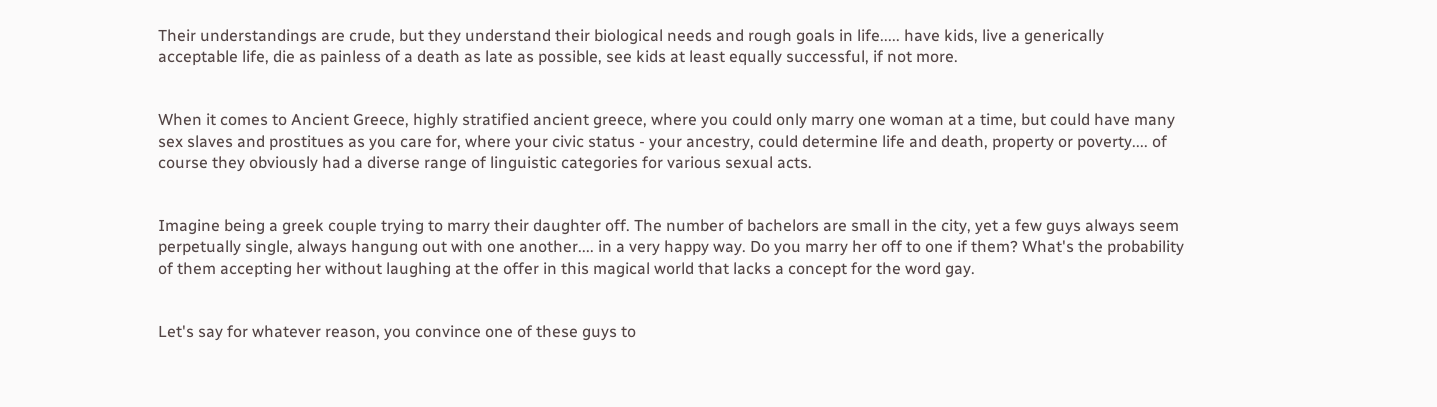Their understandings are crude, but they understand their biological needs and rough goals in life..... have kids, live a generically acceptable life, die as painless of a death as late as possible, see kids at least equally successful, if not more.


When it comes to Ancient Greece, highly stratified ancient greece, where you could only marry one woman at a time, but could have many sex slaves and prostitues as you care for, where your civic status - your ancestry, could determine life and death, property or poverty.... of course they obviously had a diverse range of linguistic categories for various sexual acts.


Imagine being a greek couple trying to marry their daughter off. The number of bachelors are small in the city, yet a few guys always seem perpetually single, always hangung out with one another.... in a very happy way. Do you marry her off to one if them? What's the probability of them accepting her without laughing at the offer in this magical world that lacks a concept for the word gay.


Let's say for whatever reason, you convince one of these guys to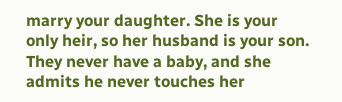marry your daughter. She is your only heir, so her husband is your son. They never have a baby, and she admits he never touches her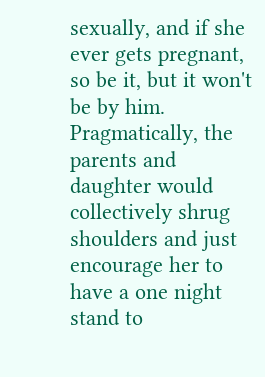sexually, and if she ever gets pregnant, so be it, but it won't be by him. Pragmatically, the parents and daughter would collectively shrug shoulders and just encourage her to have a one night stand to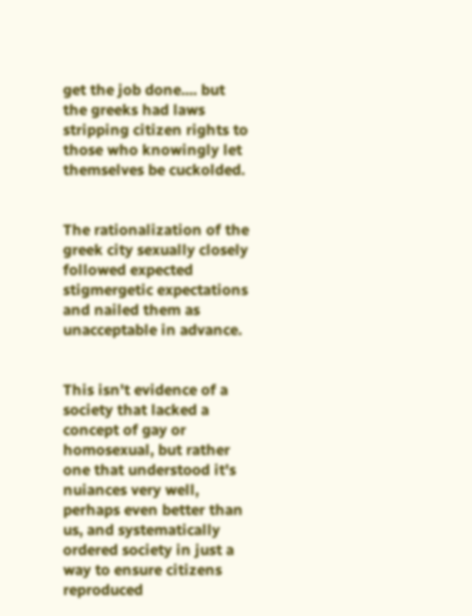get the job done.... but the greeks had laws stripping citizen rights to those who knowingly let themselves be cuckolded.


The rationalization of the greek city sexually closely followed expected stigmergetic expectations and nailed them as unacceptable in advance.


This isn't evidence of a society that lacked a concept of gay or homosexual, but rather one that understood it's nuiances very well, perhaps even better than us, and systematically ordered society in just a way to ensure citizens reproduced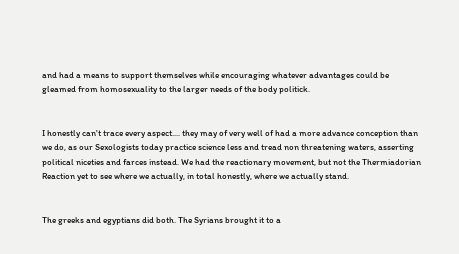and had a means to support themselves while encouraging whatever advantages could be gleamed from homosexuality to the larger needs of the body politick.


I honestly can't trace every aspect.... they may of very well of had a more advance conception than we do, as our Sexologists today practice science less and tread non threatening waters, asserting political niceties and farces instead. We had the reactionary movement, but not the Thermiadorian Reaction yet to see where we actually, in total honestly, where we actually stand.


The greeks and egyptians did both. The Syrians brought it to a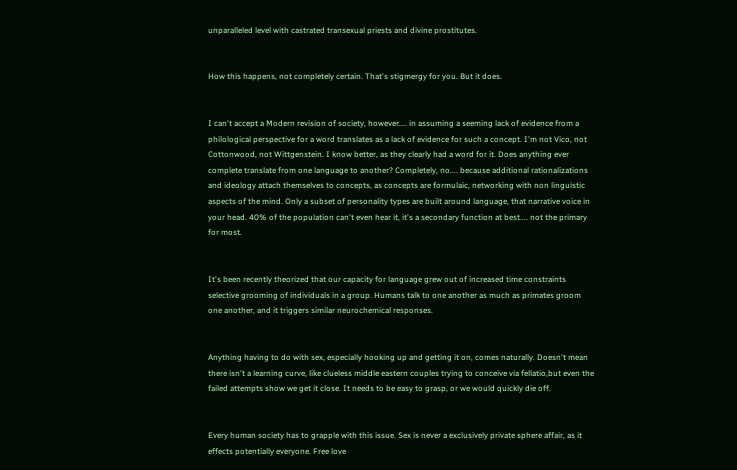unparalleled level with castrated transexual priests and divine prostitutes.


How this happens, not completely certain. That's stigmergy for you. But it does.


I can't accept a Modern revision of society, however.... in assuming a seeming lack of evidence from a philological perspective for a word translates as a lack of evidence for such a concept. I'm not Vico, not Cottonwood, not Wittgenstein. I know better, as they clearly had a word for it. Does anything ever complete translate from one language to another? Completely, no.... because additional rationalizations and ideology attach themselves to concepts, as concepts are formulaic, networking with non linguistic aspects of the mind. Only a subset of personality types are built around language, that narrative voice in your head. 40% of the population can't even hear it, it's a secondary function at best.... not the primary for most.


It's been recently theorized that our capacity for language grew out of increased time constraints selective grooming of individuals in a group. Humans talk to one another as much as primates groom one another, and it triggers similar neurochemical responses.


Anything having to do with sex, especially hooking up and getting it on, comes naturally. Doesn't mean there isn't a learning curve, like clueless middle eastern couples trying to conceive via fellatio,but even the failed attempts show we get it close. It needs to be easy to grasp, or we would quickly die off.


Every human society has to grapple with this issue. Sex is never a exclusively private sphere affair, as it effects potentially everyone. Free love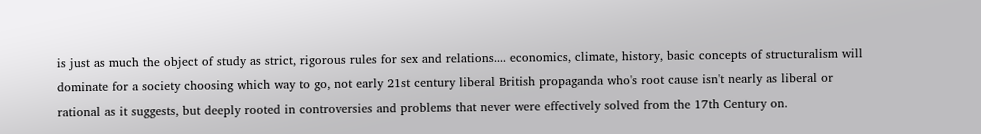is just as much the object of study as strict, rigorous rules for sex and relations.... economics, climate, history, basic concepts of structuralism will dominate for a society choosing which way to go, not early 21st century liberal British propaganda who's root cause isn't nearly as liberal or rational as it suggests, but deeply rooted in controversies and problems that never were effectively solved from the 17th Century on.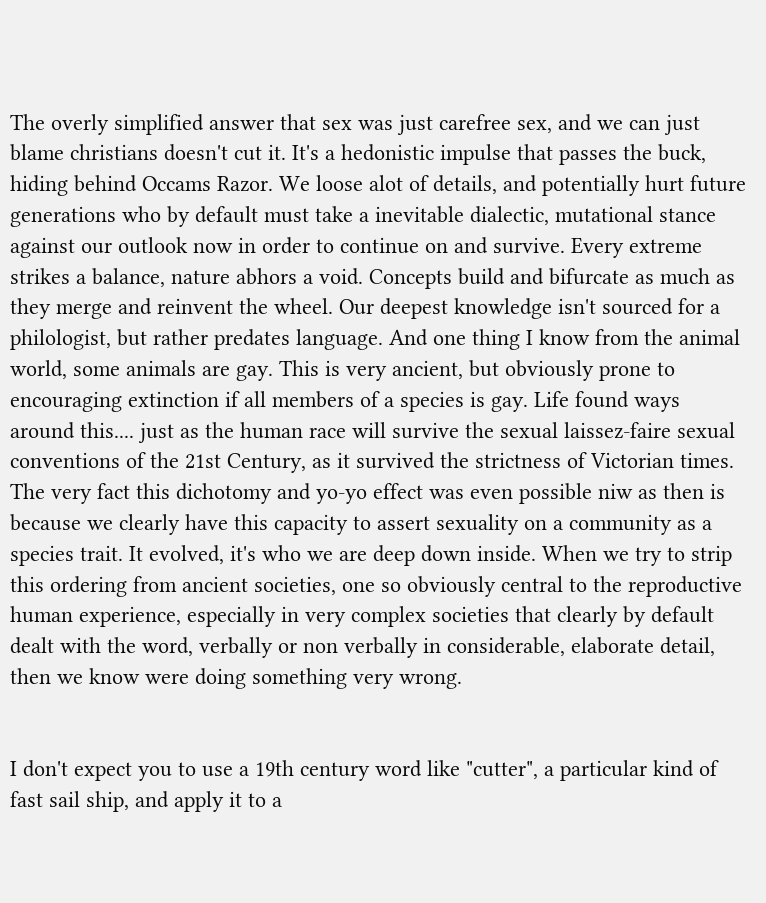The overly simplified answer that sex was just carefree sex, and we can just blame christians doesn't cut it. It's a hedonistic impulse that passes the buck, hiding behind Occams Razor. We loose alot of details, and potentially hurt future generations who by default must take a inevitable dialectic, mutational stance against our outlook now in order to continue on and survive. Every extreme strikes a balance, nature abhors a void. Concepts build and bifurcate as much as they merge and reinvent the wheel. Our deepest knowledge isn't sourced for a philologist, but rather predates language. And one thing I know from the animal world, some animals are gay. This is very ancient, but obviously prone to encouraging extinction if all members of a species is gay. Life found ways around this.... just as the human race will survive the sexual laissez-faire sexual conventions of the 21st Century, as it survived the strictness of Victorian times. The very fact this dichotomy and yo-yo effect was even possible niw as then is because we clearly have this capacity to assert sexuality on a community as a species trait. It evolved, it's who we are deep down inside. When we try to strip this ordering from ancient societies, one so obviously central to the reproductive human experience, especially in very complex societies that clearly by default dealt with the word, verbally or non verbally in considerable, elaborate detail, then we know were doing something very wrong.


I don't expect you to use a 19th century word like "cutter", a particular kind of fast sail ship, and apply it to a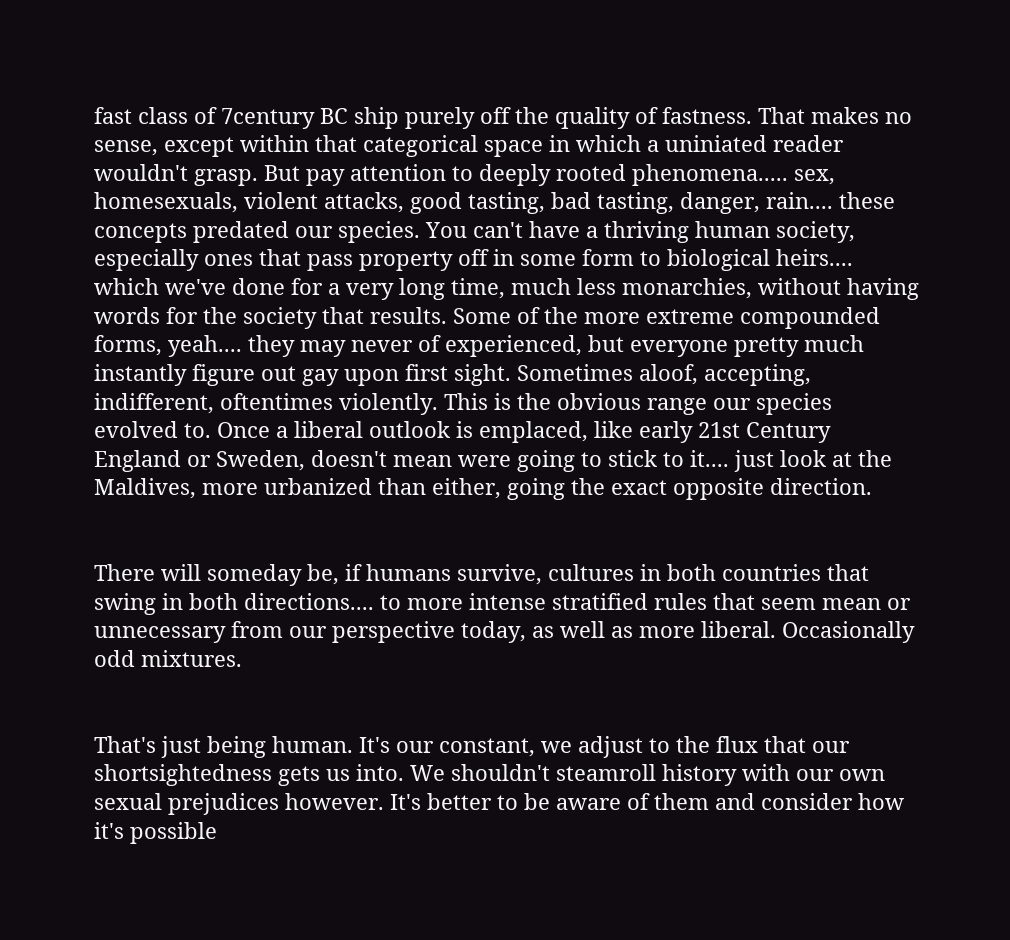fast class of 7century BC ship purely off the quality of fastness. That makes no sense, except within that categorical space in which a uniniated reader wouldn't grasp. But pay attention to deeply rooted phenomena..... sex, homesexuals, violent attacks, good tasting, bad tasting, danger, rain.... these concepts predated our species. You can't have a thriving human society, especially ones that pass property off in some form to biological heirs.... which we've done for a very long time, much less monarchies, without having words for the society that results. Some of the more extreme compounded forms, yeah.... they may never of experienced, but everyone pretty much instantly figure out gay upon first sight. Sometimes aloof, accepting, indifferent, oftentimes violently. This is the obvious range our species evolved to. Once a liberal outlook is emplaced, like early 21st Century England or Sweden, doesn't mean were going to stick to it.... just look at the Maldives, more urbanized than either, going the exact opposite direction.


There will someday be, if humans survive, cultures in both countries that swing in both directions.... to more intense stratified rules that seem mean or unnecessary from our perspective today, as well as more liberal. Occasionally odd mixtures.


That's just being human. It's our constant, we adjust to the flux that our shortsightedness gets us into. We shouldn't steamroll history with our own sexual prejudices however. It's better to be aware of them and consider how it's possible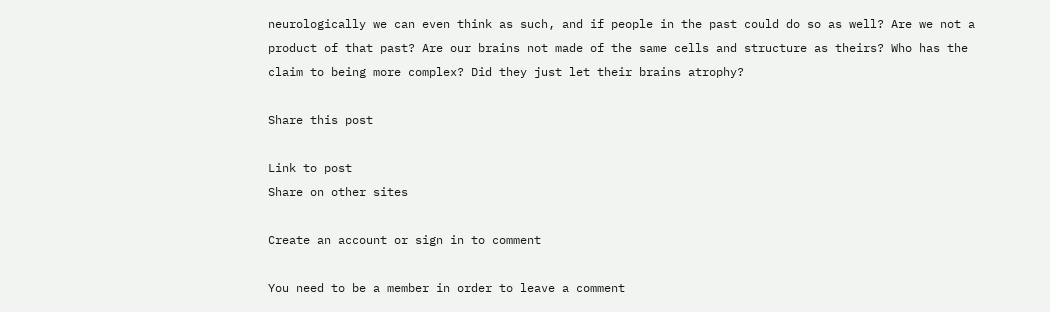neurologically we can even think as such, and if people in the past could do so as well? Are we not a product of that past? Are our brains not made of the same cells and structure as theirs? Who has the claim to being more complex? Did they just let their brains atrophy?

Share this post

Link to post
Share on other sites

Create an account or sign in to comment

You need to be a member in order to leave a comment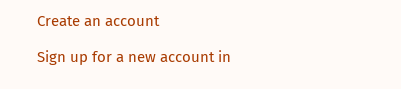Create an account

Sign up for a new account in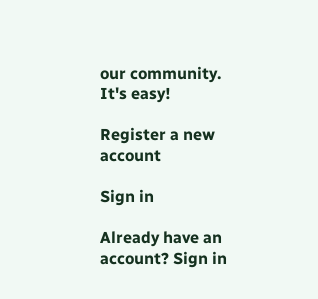our community. It's easy!

Register a new account

Sign in

Already have an account? Sign in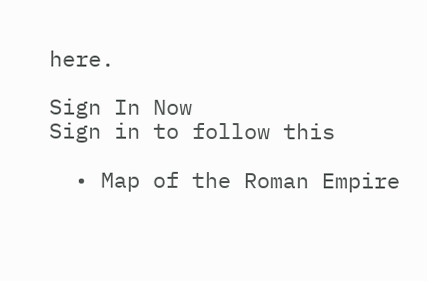here.

Sign In Now
Sign in to follow this

  • Map of the Roman Empire